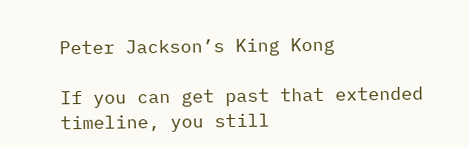Peter Jackson’s King Kong

If you can get past that extended timeline, you still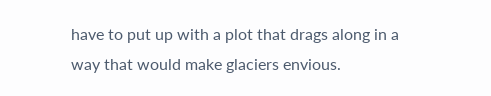have to put up with a plot that drags along in a way that would make glaciers envious.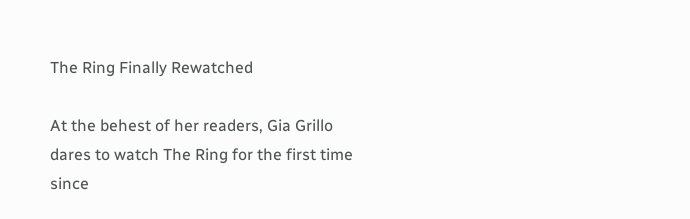The Ring Finally Rewatched

At the behest of her readers, Gia Grillo dares to watch The Ring for the first time since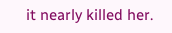it nearly killed her.